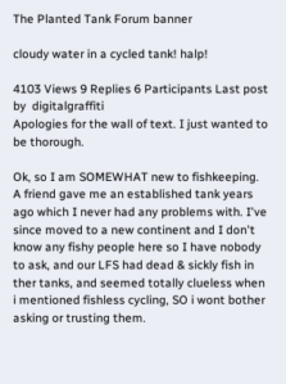The Planted Tank Forum banner

cloudy water in a cycled tank! halp!

4103 Views 9 Replies 6 Participants Last post by  digitalgraffiti
Apologies for the wall of text. I just wanted to be thorough.

Ok, so I am SOMEWHAT new to fishkeeping. A friend gave me an established tank years ago which I never had any problems with. I've since moved to a new continent and I don't know any fishy people here so I have nobody to ask, and our LFS had dead & sickly fish in ther tanks, and seemed totally clueless when i mentioned fishless cycling, SO i wont bother asking or trusting them.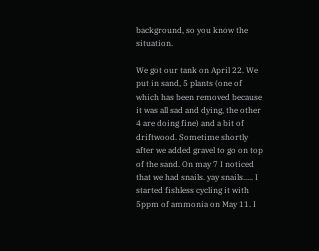background, so you know the situation.

We got our tank on April 22. We put in sand, 5 plants (one of which has been removed because it was all sad and dying, the other 4 are doing fine) and a bit of driftwood. Sometime shortly after we added gravel to go on top of the sand. On may 7 I noticed that we had snails. yay snails..... I started fishless cycling it with 5ppm of ammonia on May 11. I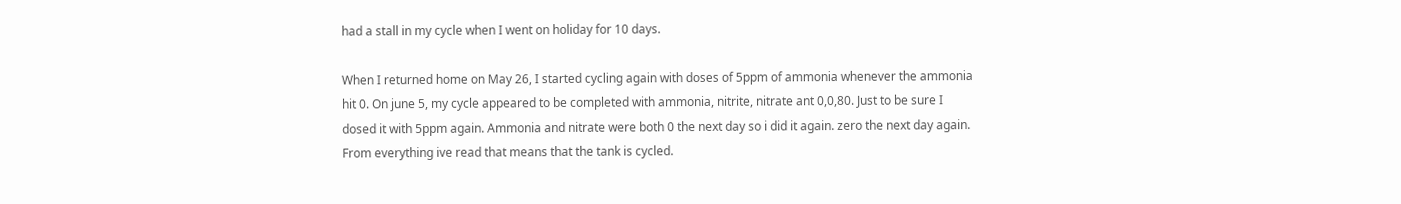had a stall in my cycle when I went on holiday for 10 days.

When I returned home on May 26, I started cycling again with doses of 5ppm of ammonia whenever the ammonia hit 0. On june 5, my cycle appeared to be completed with ammonia, nitrite, nitrate ant 0,0,80. Just to be sure I dosed it with 5ppm again. Ammonia and nitrate were both 0 the next day so i did it again. zero the next day again. From everything ive read that means that the tank is cycled.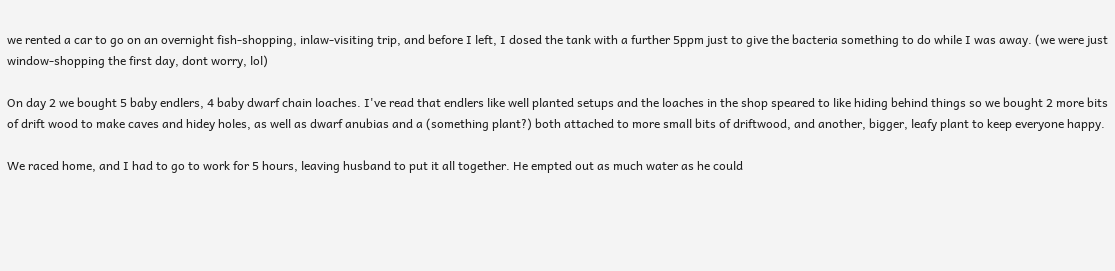we rented a car to go on an overnight fish-shopping, inlaw-visiting trip, and before I left, I dosed the tank with a further 5ppm just to give the bacteria something to do while I was away. (we were just window-shopping the first day, dont worry, lol)

On day 2 we bought 5 baby endlers, 4 baby dwarf chain loaches. I've read that endlers like well planted setups and the loaches in the shop speared to like hiding behind things so we bought 2 more bits of drift wood to make caves and hidey holes, as well as dwarf anubias and a (something plant?) both attached to more small bits of driftwood, and another, bigger, leafy plant to keep everyone happy.

We raced home, and I had to go to work for 5 hours, leaving husband to put it all together. He empted out as much water as he could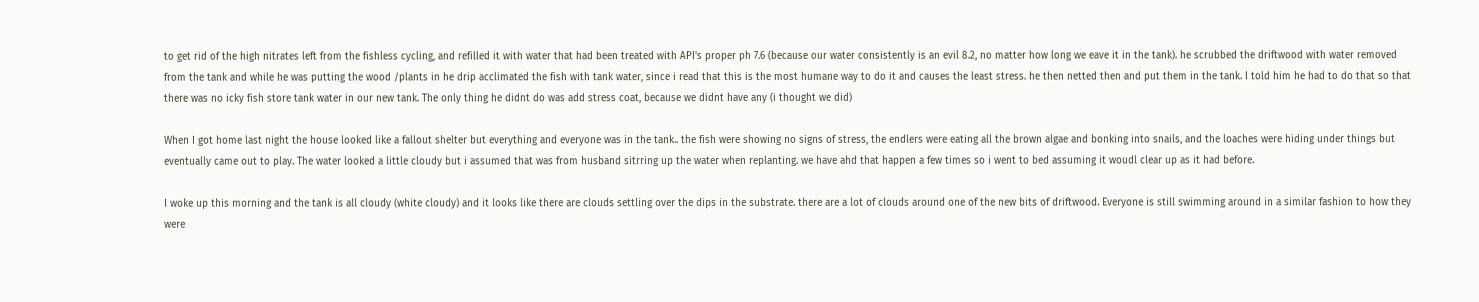to get rid of the high nitrates left from the fishless cycling, and refilled it with water that had been treated with API's proper ph 7.6 (because our water consistently is an evil 8.2, no matter how long we eave it in the tank). he scrubbed the driftwood with water removed from the tank and while he was putting the wood /plants in he drip acclimated the fish with tank water, since i read that this is the most humane way to do it and causes the least stress. he then netted then and put them in the tank. I told him he had to do that so that there was no icky fish store tank water in our new tank. The only thing he didnt do was add stress coat, because we didnt have any (i thought we did)

When I got home last night the house looked like a fallout shelter but everything and everyone was in the tank.. the fish were showing no signs of stress, the endlers were eating all the brown algae and bonking into snails, and the loaches were hiding under things but eventually came out to play. The water looked a little cloudy but i assumed that was from husband sitrring up the water when replanting. we have ahd that happen a few times so i went to bed assuming it woudl clear up as it had before.

I woke up this morning and the tank is all cloudy (white cloudy) and it looks like there are clouds settling over the dips in the substrate. there are a lot of clouds around one of the new bits of driftwood. Everyone is still swimming around in a similar fashion to how they were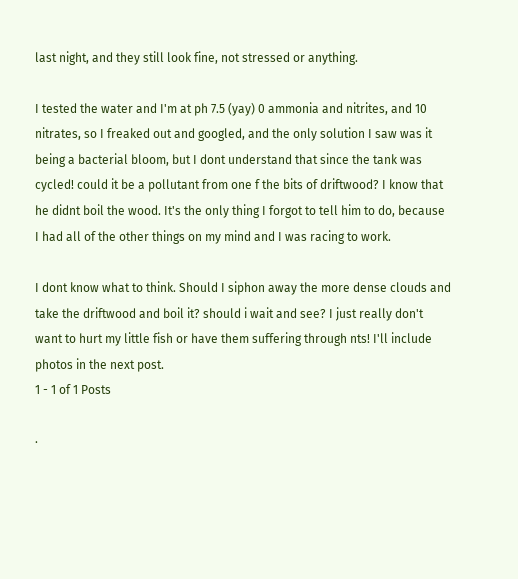last night, and they still look fine, not stressed or anything.

I tested the water and I'm at ph 7.5 (yay) 0 ammonia and nitrites, and 10 nitrates, so I freaked out and googled, and the only solution I saw was it being a bacterial bloom, but I dont understand that since the tank was cycled! could it be a pollutant from one f the bits of driftwood? I know that he didnt boil the wood. It's the only thing I forgot to tell him to do, because I had all of the other things on my mind and I was racing to work.

I dont know what to think. Should I siphon away the more dense clouds and take the driftwood and boil it? should i wait and see? I just really don't want to hurt my little fish or have them suffering through nts! I'll include photos in the next post.
1 - 1 of 1 Posts

·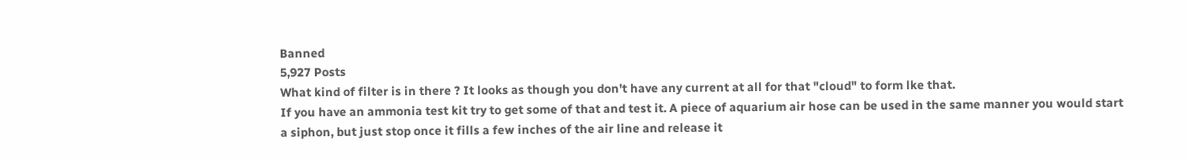Banned
5,927 Posts
What kind of filter is in there ? It looks as though you don't have any current at all for that "cloud" to form lke that.
If you have an ammonia test kit try to get some of that and test it. A piece of aquarium air hose can be used in the same manner you would start a siphon, but just stop once it fills a few inches of the air line and release it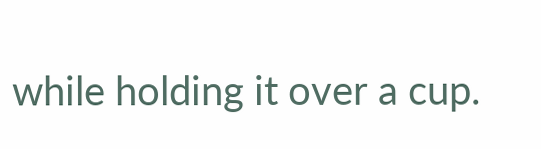while holding it over a cup.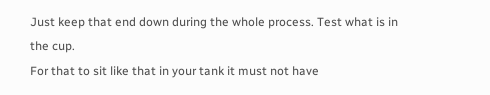Just keep that end down during the whole process. Test what is in the cup.
For that to sit like that in your tank it must not have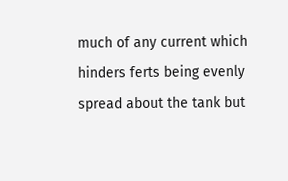much of any current which
hinders ferts being evenly spread about the tank but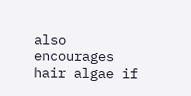also encourages hair algae if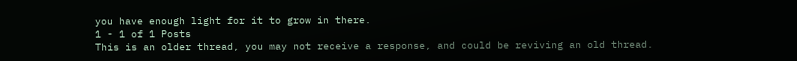you have enough light for it to grow in there.
1 - 1 of 1 Posts
This is an older thread, you may not receive a response, and could be reviving an old thread.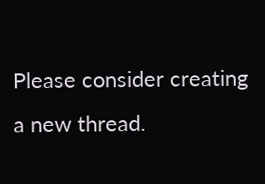Please consider creating a new thread.